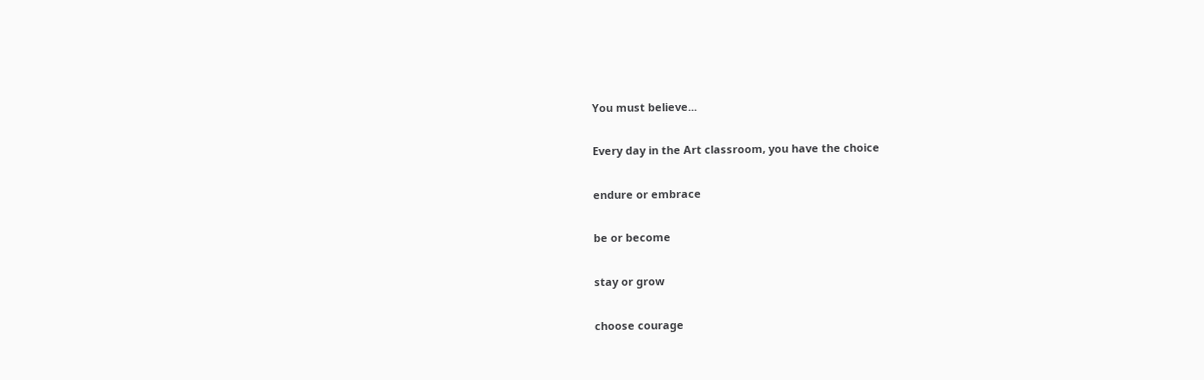You must believe...

Every day in the Art classroom, you have the choice

endure or embrace

be or become

stay or grow

choose courage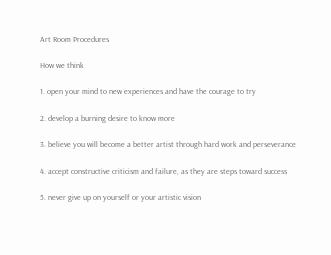Art Room Procedures

How we think

1. open your mind to new experiences and have the courage to try

2. develop a burning desire to know more

3. believe you will become a better artist through hard work and perseverance

4. accept constructive criticism and failure, as they are steps toward success

5. never give up on yourself or your artistic vision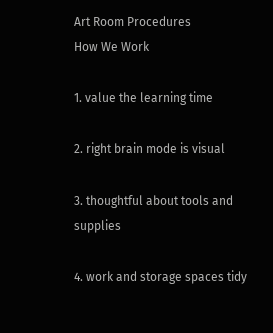Art Room Procedures
How We Work

1. value the learning time

2. right brain mode is visual

3. thoughtful about tools and supplies

4. work and storage spaces tidy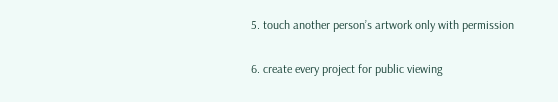5. touch another person’s artwork only with permission

6. create every project for public viewing